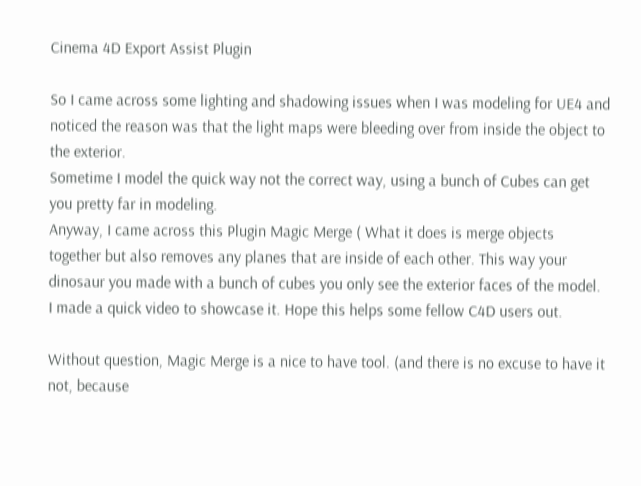Cinema 4D Export Assist Plugin

So I came across some lighting and shadowing issues when I was modeling for UE4 and noticed the reason was that the light maps were bleeding over from inside the object to the exterior.
Sometime I model the quick way not the correct way, using a bunch of Cubes can get you pretty far in modeling.
Anyway, I came across this Plugin Magic Merge ( What it does is merge objects together but also removes any planes that are inside of each other. This way your dinosaur you made with a bunch of cubes you only see the exterior faces of the model.
I made a quick video to showcase it. Hope this helps some fellow C4D users out.

Without question, Magic Merge is a nice to have tool. (and there is no excuse to have it not, because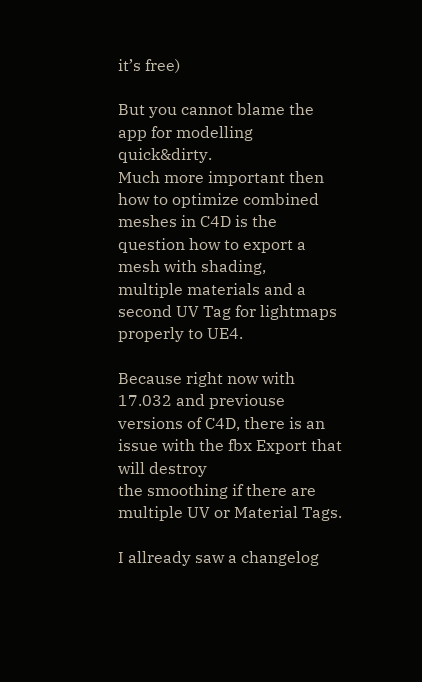it’s free)

But you cannot blame the app for modelling quick&dirty.
Much more important then how to optimize combined meshes in C4D is the question how to export a mesh with shading,
multiple materials and a second UV Tag for lightmaps properly to UE4.

Because right now with 17.032 and previouse versions of C4D, there is an issue with the fbx Export that will destroy
the smoothing if there are multiple UV or Material Tags.

I allready saw a changelog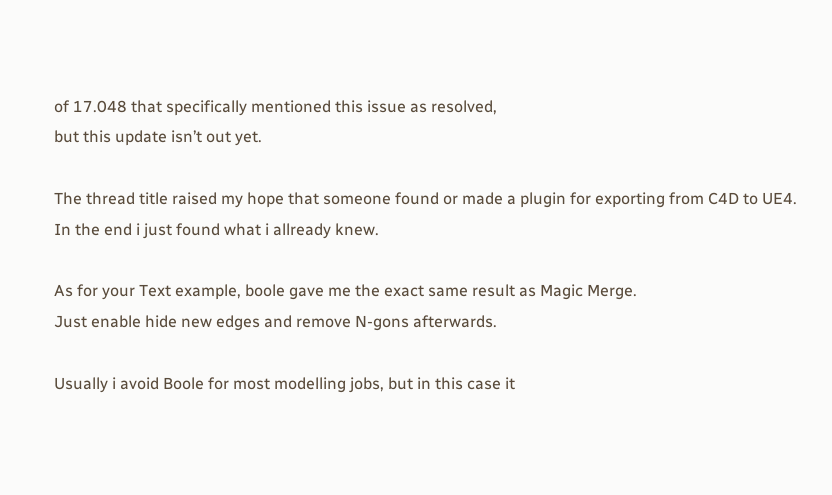of 17.048 that specifically mentioned this issue as resolved,
but this update isn’t out yet.

The thread title raised my hope that someone found or made a plugin for exporting from C4D to UE4.
In the end i just found what i allready knew.

As for your Text example, boole gave me the exact same result as Magic Merge.
Just enable hide new edges and remove N-gons afterwards.

Usually i avoid Boole for most modelling jobs, but in this case it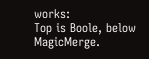works:
Top is Boole, below MagicMerge.